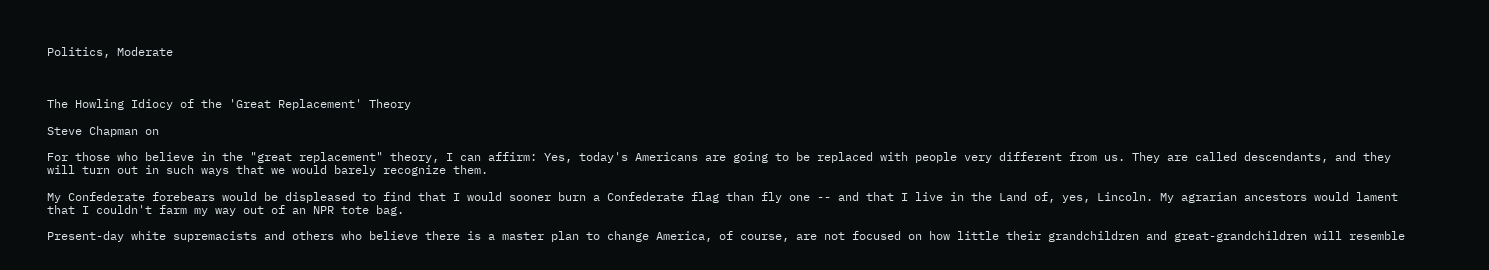Politics, Moderate



The Howling Idiocy of the 'Great Replacement' Theory

Steve Chapman on

For those who believe in the "great replacement" theory, I can affirm: Yes, today's Americans are going to be replaced with people very different from us. They are called descendants, and they will turn out in such ways that we would barely recognize them.

My Confederate forebears would be displeased to find that I would sooner burn a Confederate flag than fly one -- and that I live in the Land of, yes, Lincoln. My agrarian ancestors would lament that I couldn't farm my way out of an NPR tote bag.

Present-day white supremacists and others who believe there is a master plan to change America, of course, are not focused on how little their grandchildren and great-grandchildren will resemble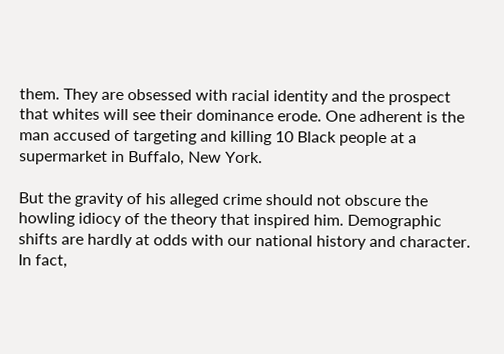them. They are obsessed with racial identity and the prospect that whites will see their dominance erode. One adherent is the man accused of targeting and killing 10 Black people at a supermarket in Buffalo, New York.

But the gravity of his alleged crime should not obscure the howling idiocy of the theory that inspired him. Demographic shifts are hardly at odds with our national history and character. In fact,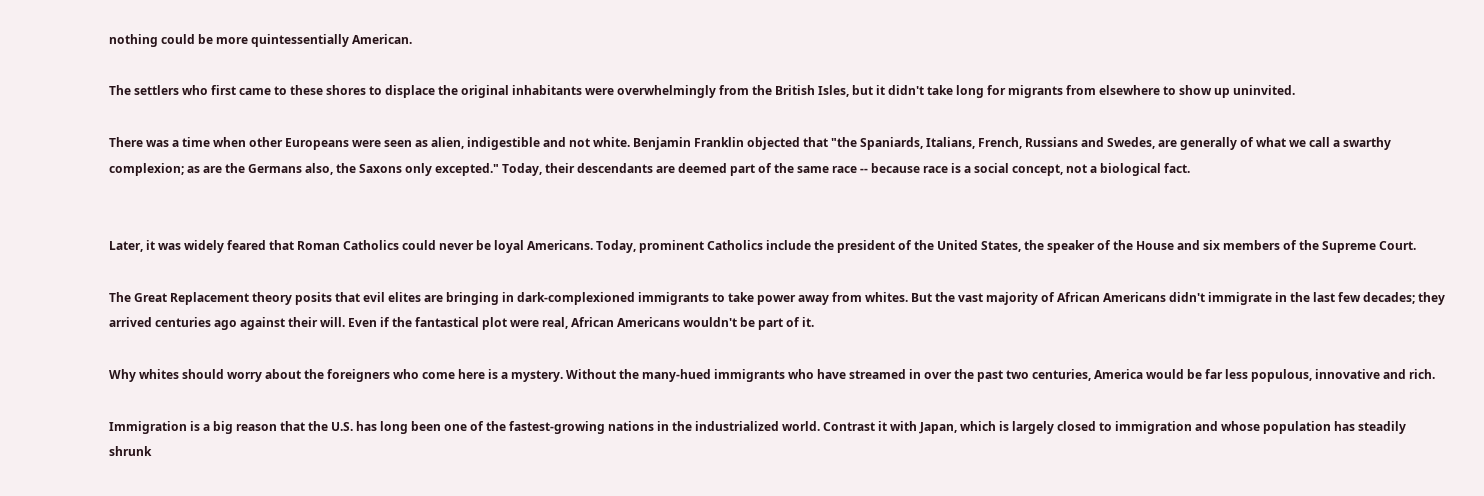nothing could be more quintessentially American.

The settlers who first came to these shores to displace the original inhabitants were overwhelmingly from the British Isles, but it didn't take long for migrants from elsewhere to show up uninvited.

There was a time when other Europeans were seen as alien, indigestible and not white. Benjamin Franklin objected that "the Spaniards, Italians, French, Russians and Swedes, are generally of what we call a swarthy complexion; as are the Germans also, the Saxons only excepted." Today, their descendants are deemed part of the same race -- because race is a social concept, not a biological fact.


Later, it was widely feared that Roman Catholics could never be loyal Americans. Today, prominent Catholics include the president of the United States, the speaker of the House and six members of the Supreme Court.

The Great Replacement theory posits that evil elites are bringing in dark-complexioned immigrants to take power away from whites. But the vast majority of African Americans didn't immigrate in the last few decades; they arrived centuries ago against their will. Even if the fantastical plot were real, African Americans wouldn't be part of it.

Why whites should worry about the foreigners who come here is a mystery. Without the many-hued immigrants who have streamed in over the past two centuries, America would be far less populous, innovative and rich.

Immigration is a big reason that the U.S. has long been one of the fastest-growing nations in the industrialized world. Contrast it with Japan, which is largely closed to immigration and whose population has steadily shrunk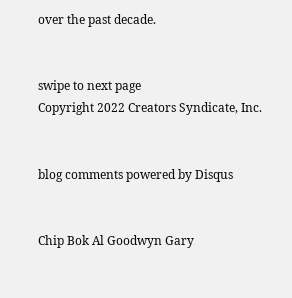over the past decade.


swipe to next page
Copyright 2022 Creators Syndicate, Inc.


blog comments powered by Disqus


Chip Bok Al Goodwyn Gary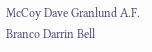McCoy Dave Granlund A.F. Branco Darrin Bell